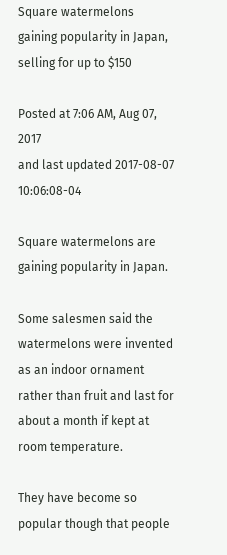Square watermelons gaining popularity in Japan, selling for up to $150

Posted at 7:06 AM, Aug 07, 2017
and last updated 2017-08-07 10:06:08-04

Square watermelons are gaining popularity in Japan.

Some salesmen said the watermelons were invented as an indoor ornament rather than fruit and last for about a month if kept at room temperature.

They have become so popular though that people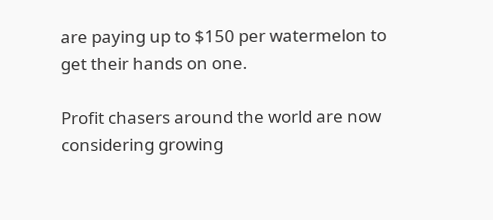are paying up to $150 per watermelon to get their hands on one.

Profit chasers around the world are now considering growing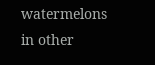watermelons in other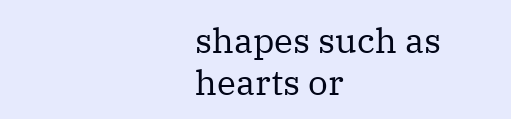shapes such as hearts or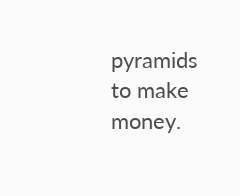pyramids to make money.